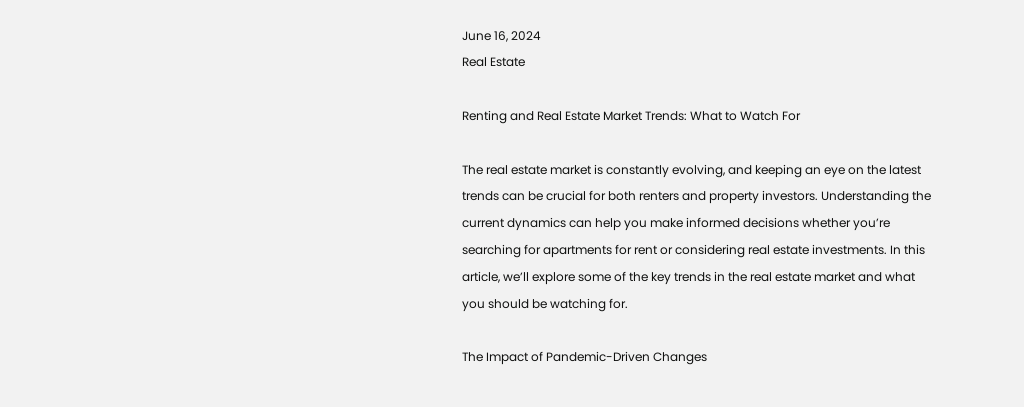June 16, 2024
Real Estate

Renting and Real Estate Market Trends: What to Watch For

The real estate market is constantly evolving, and keeping an eye on the latest trends can be crucial for both renters and property investors. Understanding the current dynamics can help you make informed decisions whether you’re searching for apartments for rent or considering real estate investments. In this article, we’ll explore some of the key trends in the real estate market and what you should be watching for.

The Impact of Pandemic-Driven Changes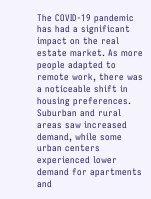The COVID-19 pandemic has had a significant impact on the real estate market. As more people adapted to remote work, there was a noticeable shift in housing preferences. Suburban and rural areas saw increased demand, while some urban centers experienced lower demand for apartments and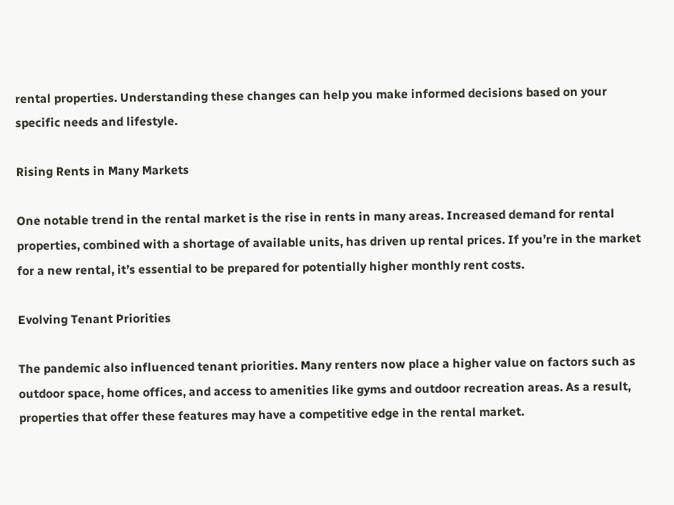rental properties. Understanding these changes can help you make informed decisions based on your specific needs and lifestyle.

Rising Rents in Many Markets

One notable trend in the rental market is the rise in rents in many areas. Increased demand for rental properties, combined with a shortage of available units, has driven up rental prices. If you’re in the market for a new rental, it’s essential to be prepared for potentially higher monthly rent costs.

Evolving Tenant Priorities

The pandemic also influenced tenant priorities. Many renters now place a higher value on factors such as outdoor space, home offices, and access to amenities like gyms and outdoor recreation areas. As a result, properties that offer these features may have a competitive edge in the rental market.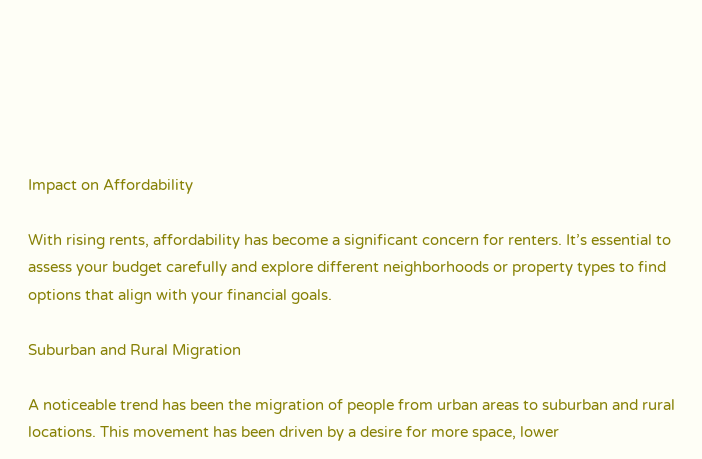Impact on Affordability

With rising rents, affordability has become a significant concern for renters. It’s essential to assess your budget carefully and explore different neighborhoods or property types to find options that align with your financial goals.

Suburban and Rural Migration

A noticeable trend has been the migration of people from urban areas to suburban and rural locations. This movement has been driven by a desire for more space, lower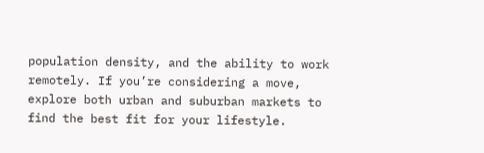population density, and the ability to work remotely. If you’re considering a move, explore both urban and suburban markets to find the best fit for your lifestyle.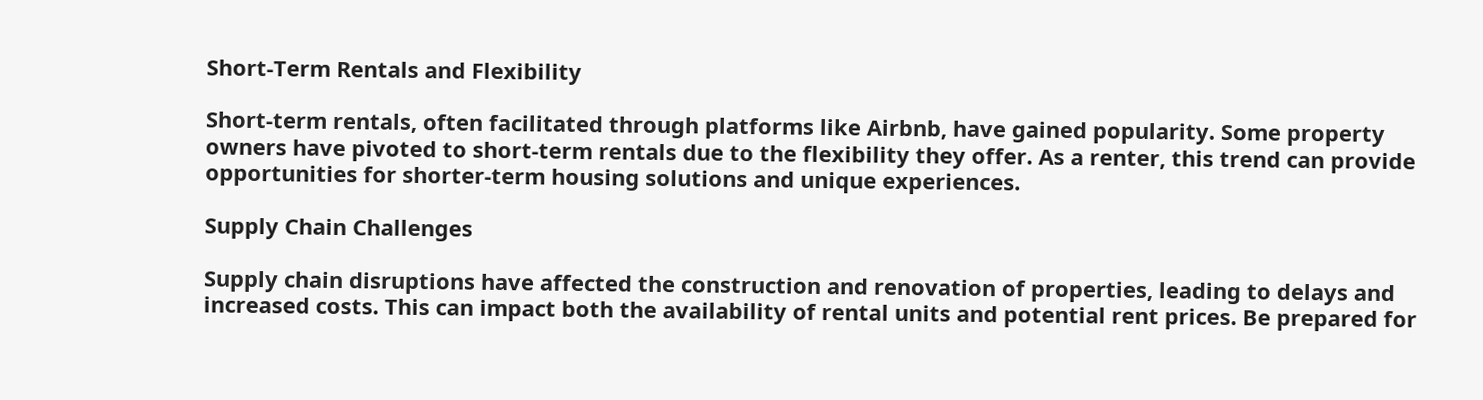Short-Term Rentals and Flexibility

Short-term rentals, often facilitated through platforms like Airbnb, have gained popularity. Some property owners have pivoted to short-term rentals due to the flexibility they offer. As a renter, this trend can provide opportunities for shorter-term housing solutions and unique experiences.

Supply Chain Challenges

Supply chain disruptions have affected the construction and renovation of properties, leading to delays and increased costs. This can impact both the availability of rental units and potential rent prices. Be prepared for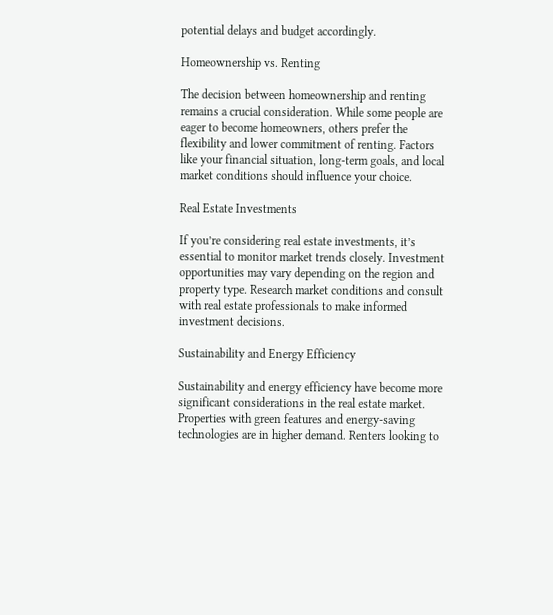potential delays and budget accordingly.

Homeownership vs. Renting

The decision between homeownership and renting remains a crucial consideration. While some people are eager to become homeowners, others prefer the flexibility and lower commitment of renting. Factors like your financial situation, long-term goals, and local market conditions should influence your choice.

Real Estate Investments

If you’re considering real estate investments, it’s essential to monitor market trends closely. Investment opportunities may vary depending on the region and property type. Research market conditions and consult with real estate professionals to make informed investment decisions.

Sustainability and Energy Efficiency

Sustainability and energy efficiency have become more significant considerations in the real estate market. Properties with green features and energy-saving technologies are in higher demand. Renters looking to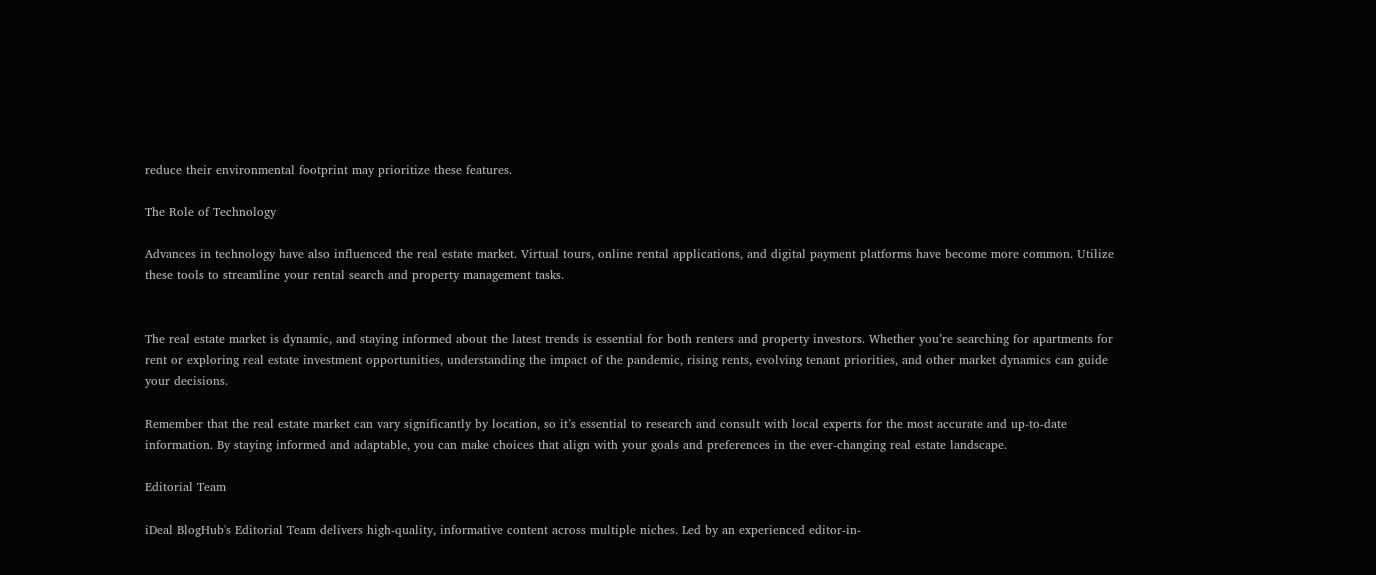reduce their environmental footprint may prioritize these features.

The Role of Technology

Advances in technology have also influenced the real estate market. Virtual tours, online rental applications, and digital payment platforms have become more common. Utilize these tools to streamline your rental search and property management tasks.


The real estate market is dynamic, and staying informed about the latest trends is essential for both renters and property investors. Whether you’re searching for apartments for rent or exploring real estate investment opportunities, understanding the impact of the pandemic, rising rents, evolving tenant priorities, and other market dynamics can guide your decisions.

Remember that the real estate market can vary significantly by location, so it’s essential to research and consult with local experts for the most accurate and up-to-date information. By staying informed and adaptable, you can make choices that align with your goals and preferences in the ever-changing real estate landscape.

Editorial Team

iDeal BlogHub's Editorial Team delivers high-quality, informative content across multiple niches. Led by an experienced editor-in-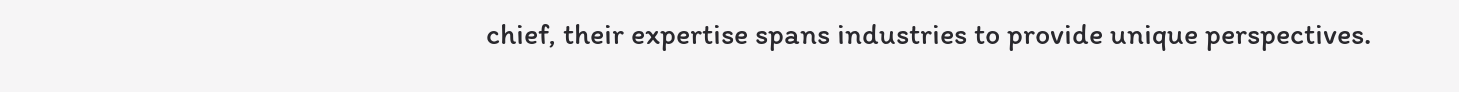chief, their expertise spans industries to provide unique perspectives.